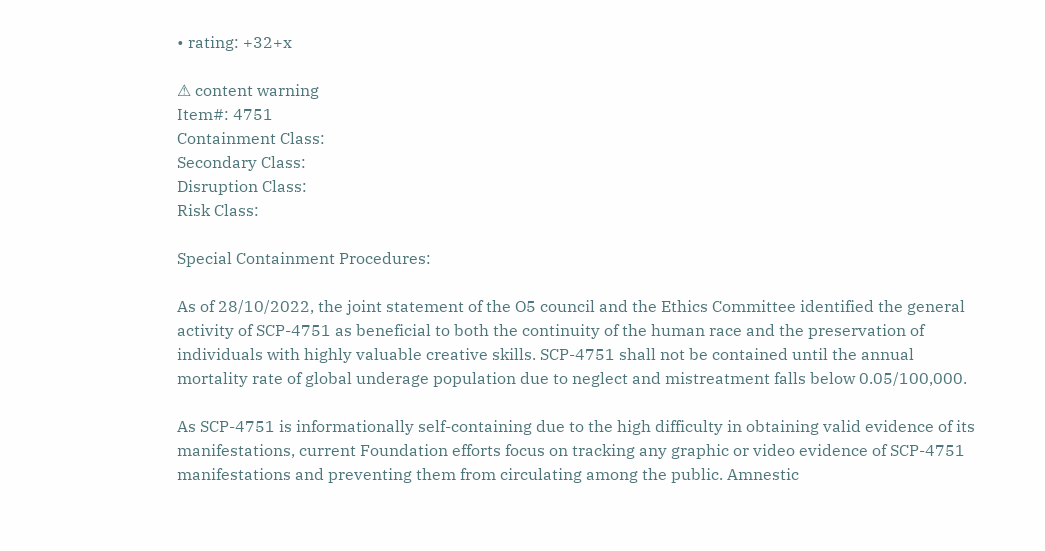• rating: +32+x

⚠ content warning
Item#: 4751
Containment Class:
Secondary Class:
Disruption Class:
Risk Class:

Special Containment Procedures:

As of 28/10/2022, the joint statement of the O5 council and the Ethics Committee identified the general activity of SCP-4751 as beneficial to both the continuity of the human race and the preservation of individuals with highly valuable creative skills. SCP-4751 shall not be contained until the annual mortality rate of global underage population due to neglect and mistreatment falls below 0.05/100,000.

As SCP-4751 is informationally self-containing due to the high difficulty in obtaining valid evidence of its manifestations, current Foundation efforts focus on tracking any graphic or video evidence of SCP-4751 manifestations and preventing them from circulating among the public. Amnestic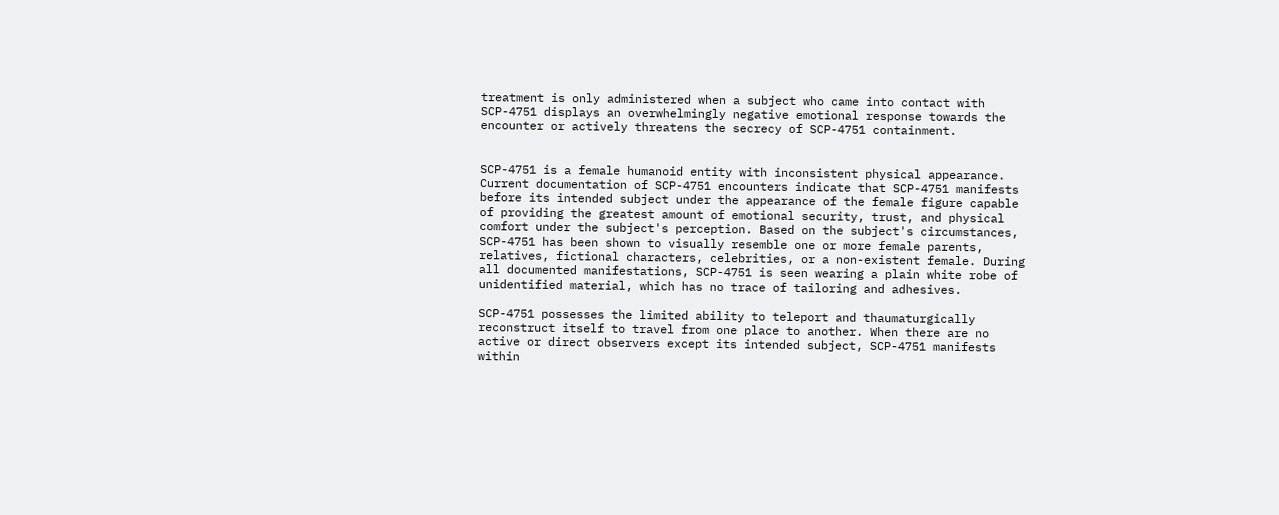treatment is only administered when a subject who came into contact with SCP-4751 displays an overwhelmingly negative emotional response towards the encounter or actively threatens the secrecy of SCP-4751 containment.


SCP-4751 is a female humanoid entity with inconsistent physical appearance. Current documentation of SCP-4751 encounters indicate that SCP-4751 manifests before its intended subject under the appearance of the female figure capable of providing the greatest amount of emotional security, trust, and physical comfort under the subject's perception. Based on the subject's circumstances, SCP-4751 has been shown to visually resemble one or more female parents, relatives, fictional characters, celebrities, or a non-existent female. During all documented manifestations, SCP-4751 is seen wearing a plain white robe of unidentified material, which has no trace of tailoring and adhesives.

SCP-4751 possesses the limited ability to teleport and thaumaturgically reconstruct itself to travel from one place to another. When there are no active or direct observers except its intended subject, SCP-4751 manifests within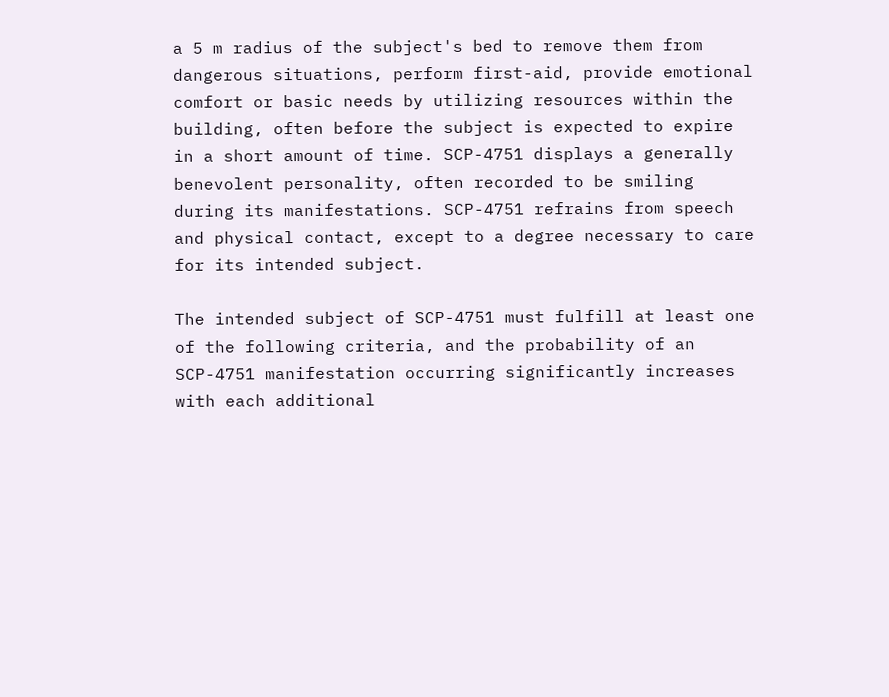a 5 m radius of the subject's bed to remove them from dangerous situations, perform first-aid, provide emotional comfort or basic needs by utilizing resources within the building, often before the subject is expected to expire in a short amount of time. SCP-4751 displays a generally benevolent personality, often recorded to be smiling during its manifestations. SCP-4751 refrains from speech and physical contact, except to a degree necessary to care for its intended subject.

The intended subject of SCP-4751 must fulfill at least one of the following criteria, and the probability of an SCP-4751 manifestation occurring significantly increases with each additional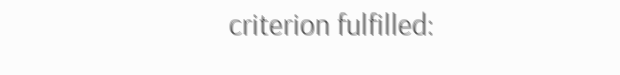criterion fulfilled: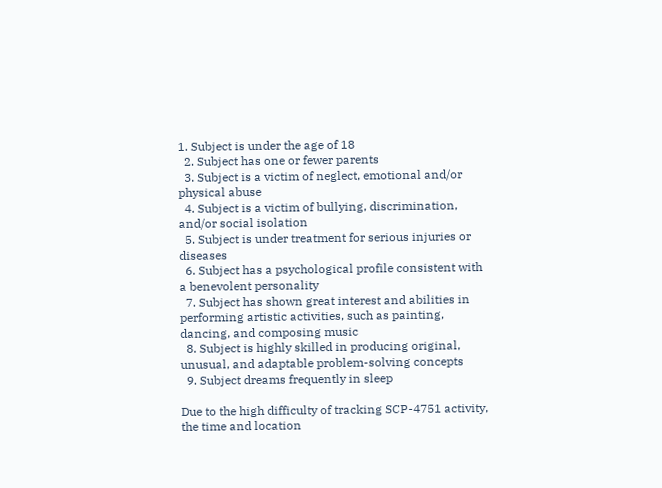1. Subject is under the age of 18
  2. Subject has one or fewer parents
  3. Subject is a victim of neglect, emotional and/or physical abuse
  4. Subject is a victim of bullying, discrimination, and/or social isolation
  5. Subject is under treatment for serious injuries or diseases
  6. Subject has a psychological profile consistent with a benevolent personality
  7. Subject has shown great interest and abilities in performing artistic activities, such as painting, dancing, and composing music
  8. Subject is highly skilled in producing original, unusual, and adaptable problem-solving concepts
  9. Subject dreams frequently in sleep

Due to the high difficulty of tracking SCP-4751 activity, the time and location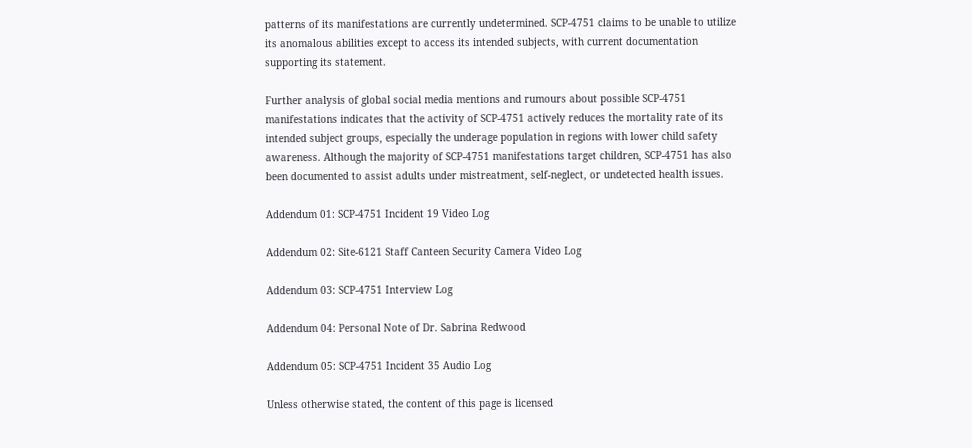patterns of its manifestations are currently undetermined. SCP-4751 claims to be unable to utilize its anomalous abilities except to access its intended subjects, with current documentation supporting its statement.

Further analysis of global social media mentions and rumours about possible SCP-4751 manifestations indicates that the activity of SCP-4751 actively reduces the mortality rate of its intended subject groups, especially the underage population in regions with lower child safety awareness. Although the majority of SCP-4751 manifestations target children, SCP-4751 has also been documented to assist adults under mistreatment, self-neglect, or undetected health issues.

Addendum 01: SCP-4751 Incident 19 Video Log

Addendum 02: Site-6121 Staff Canteen Security Camera Video Log

Addendum 03: SCP-4751 Interview Log

Addendum 04: Personal Note of Dr. Sabrina Redwood

Addendum 05: SCP-4751 Incident 35 Audio Log

Unless otherwise stated, the content of this page is licensed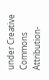under Creative Commons Attribution-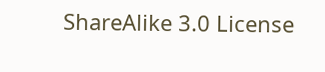ShareAlike 3.0 License